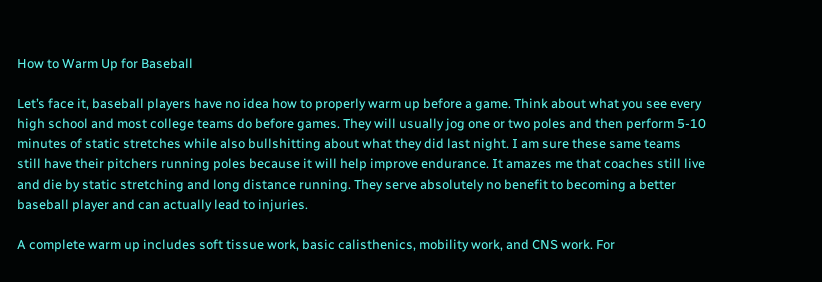How to Warm Up for Baseball

Let’s face it, baseball players have no idea how to properly warm up before a game. Think about what you see every high school and most college teams do before games. They will usually jog one or two poles and then perform 5-10 minutes of static stretches while also bullshitting about what they did last night. I am sure these same teams still have their pitchers running poles because it will help improve endurance. It amazes me that coaches still live and die by static stretching and long distance running. They serve absolutely no benefit to becoming a better baseball player and can actually lead to injuries.

A complete warm up includes soft tissue work, basic calisthenics, mobility work, and CNS work. For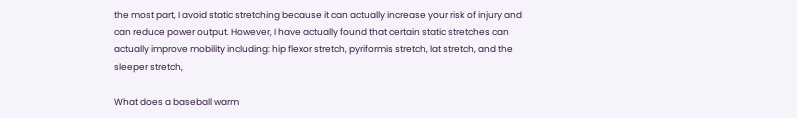the most part, I avoid static stretching because it can actually increase your risk of injury and can reduce power output. However, I have actually found that certain static stretches can actually improve mobility including: hip flexor stretch, pyriformis stretch, lat stretch, and the sleeper stretch,

What does a baseball warm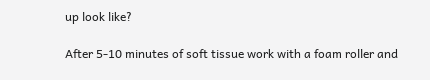up look like?

After 5-10 minutes of soft tissue work with a foam roller and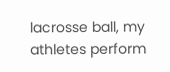lacrosse ball, my athletes perform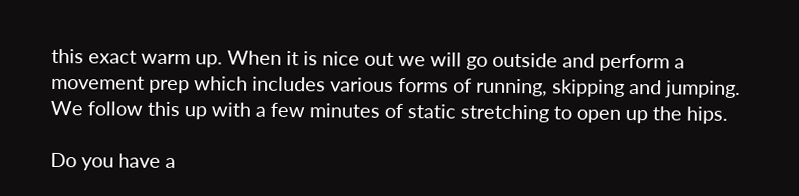this exact warm up. When it is nice out we will go outside and perform a movement prep which includes various forms of running, skipping and jumping. We follow this up with a few minutes of static stretching to open up the hips.

Do you have a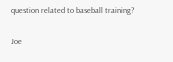question related to baseball training?

Joe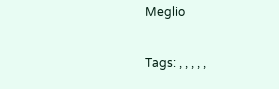Meglio

Tags: , , , , ,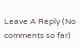Leave A Reply (No comments so far)